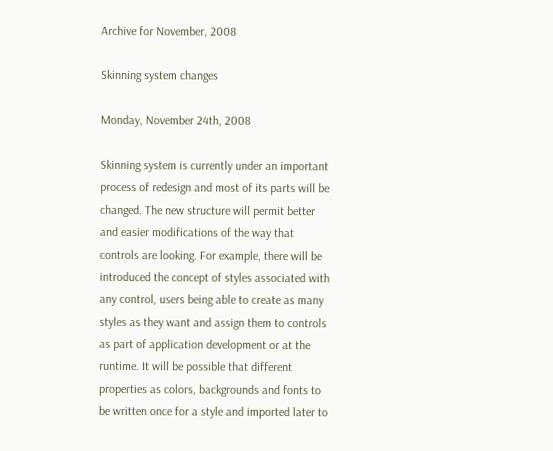Archive for November, 2008

Skinning system changes

Monday, November 24th, 2008

Skinning system is currently under an important process of redesign and most of its parts will be changed. The new structure will permit better and easier modifications of the way that controls are looking. For example, there will be introduced the concept of styles associated with any control, users being able to create as many styles as they want and assign them to controls as part of application development or at the runtime. It will be possible that different properties as colors, backgrounds and fonts to be written once for a style and imported later to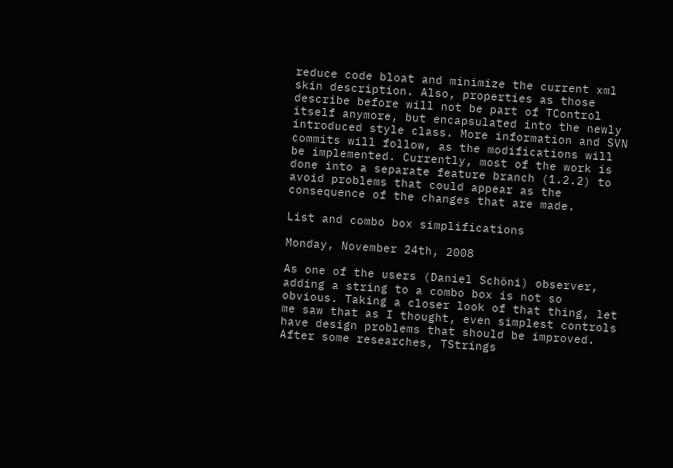reduce code bloat and minimize the current xml skin description. Also, properties as those describe before will not be part of TControl itself anymore, but encapsulated into the newly introduced style class. More information and SVN commits will follow, as the modifications will be implemented. Currently, most of the work is done into a separate feature branch (1.2.2) to avoid problems that could appear as the consequence of the changes that are made.

List and combo box simplifications

Monday, November 24th, 2008

As one of the users (Daniel Schöni) observer, adding a string to a combo box is not so obvious. Taking a closer look of that thing, let me saw that as I thought, even simplest controls have design problems that should be improved. After some researches, TStrings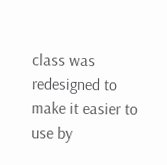class was redesigned to make it easier to use by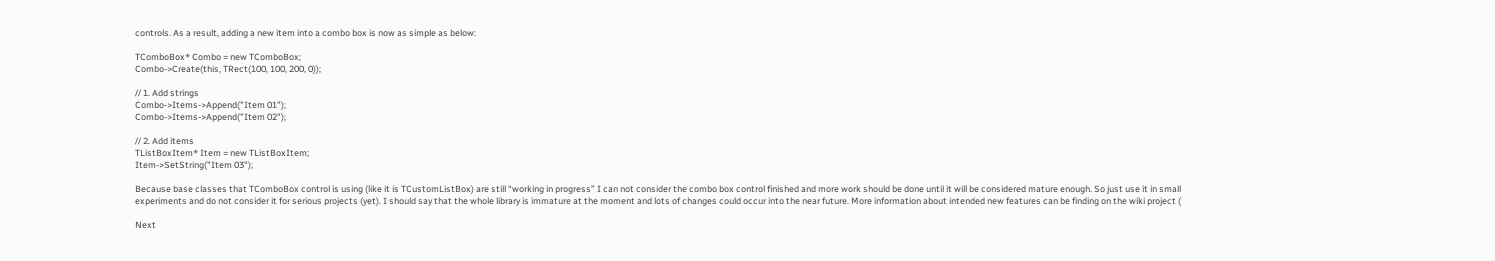controls. As a result, adding a new item into a combo box is now as simple as below:

TComboBox* Combo = new TComboBox;
Combo->Create(this, TRect(100, 100, 200, 0));

// 1. Add strings
Combo->Items->Append("Item 01");
Combo->Items->Append("Item 02");

// 2. Add items
TListBoxItem* Item = new TListBoxItem;
Item->SetString("Item 03");

Because base classes that TComboBox control is using (like it is TCustomListBox) are still “working in progress” I can not consider the combo box control finished and more work should be done until it will be considered mature enough. So just use it in small experiments and do not consider it for serious projects (yet). I should say that the whole library is immature at the moment and lots of changes could occur into the near future. More information about intended new features can be finding on the wiki project (

Next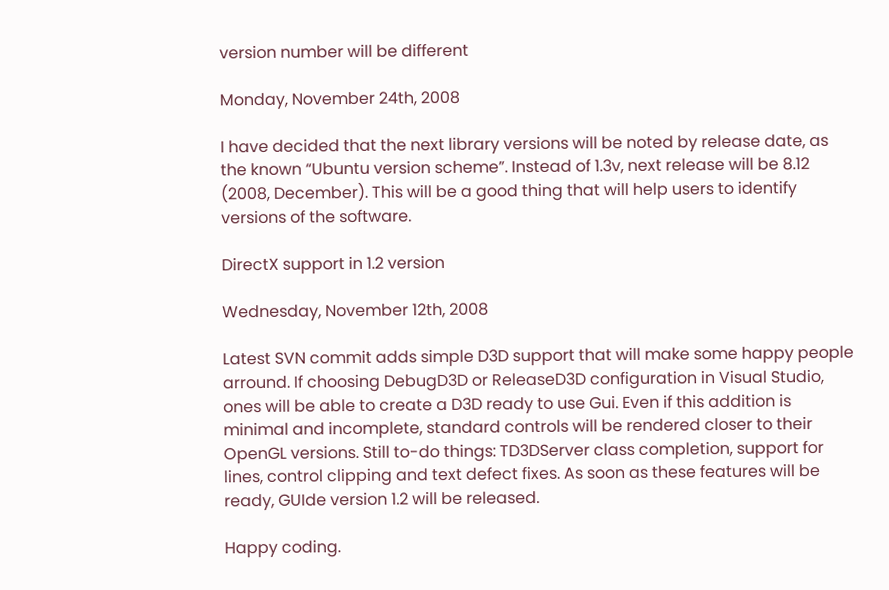version number will be different

Monday, November 24th, 2008

I have decided that the next library versions will be noted by release date, as the known “Ubuntu version scheme”. Instead of 1.3v, next release will be 8.12 (2008, December). This will be a good thing that will help users to identify versions of the software.

DirectX support in 1.2 version

Wednesday, November 12th, 2008

Latest SVN commit adds simple D3D support that will make some happy people arround. If choosing DebugD3D or ReleaseD3D configuration in Visual Studio, ones will be able to create a D3D ready to use Gui. Even if this addition is minimal and incomplete, standard controls will be rendered closer to their OpenGL versions. Still to-do things: TD3DServer class completion, support for lines, control clipping and text defect fixes. As soon as these features will be ready, GUIde version 1.2 will be released.

Happy coding.